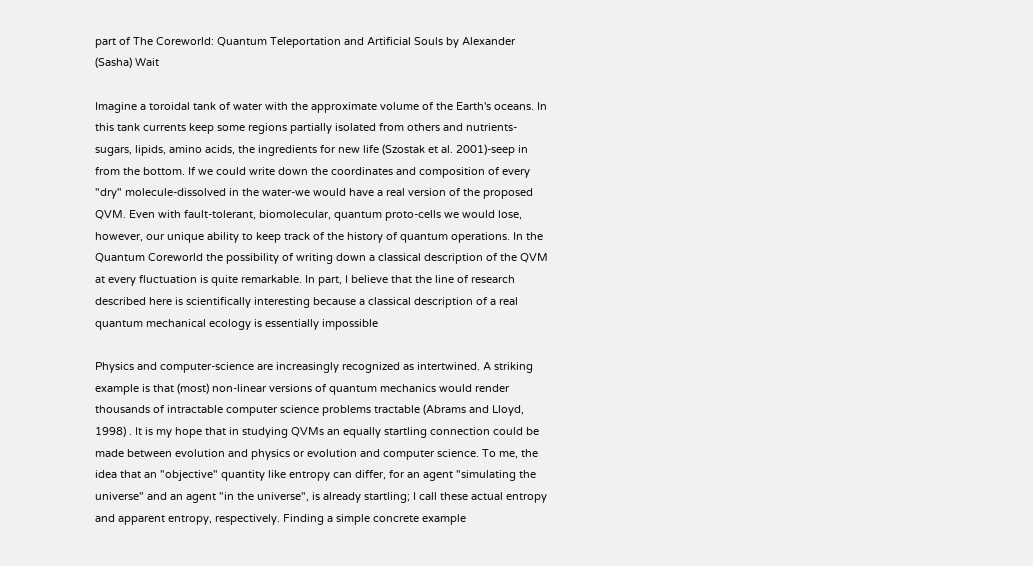part of The Coreworld: Quantum Teleportation and Artificial Souls by Alexander (Sasha) Wait

Imagine a toroidal tank of water with the approximate volume of the Earth's oceans. In this tank currents keep some regions partially isolated from others and nutrients-sugars, lipids, amino acids, the ingredients for new life (Szostak et al. 2001)-seep in from the bottom. If we could write down the coordinates and composition of every "dry" molecule-dissolved in the water-we would have a real version of the proposed QVM. Even with fault-tolerant, biomolecular, quantum proto-cells we would lose, however, our unique ability to keep track of the history of quantum operations. In the Quantum Coreworld the possibility of writing down a classical description of the QVM at every fluctuation is quite remarkable. In part, I believe that the line of research described here is scientifically interesting because a classical description of a real quantum mechanical ecology is essentially impossible

Physics and computer-science are increasingly recognized as intertwined. A striking example is that (most) non-linear versions of quantum mechanics would render thousands of intractable computer science problems tractable (Abrams and Lloyd, 1998) . It is my hope that in studying QVMs an equally startling connection could be made between evolution and physics or evolution and computer science. To me, the idea that an "objective" quantity like entropy can differ, for an agent "simulating the universe" and an agent "in the universe", is already startling; I call these actual entropy and apparent entropy, respectively. Finding a simple concrete example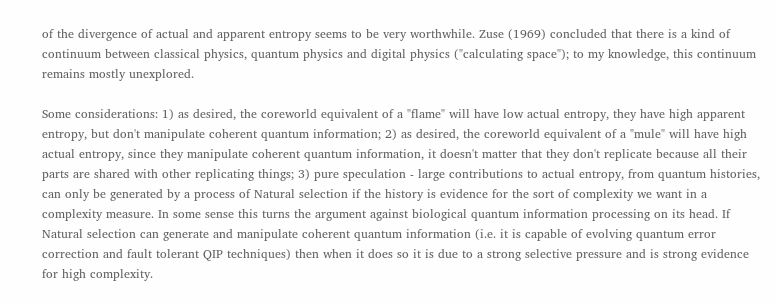of the divergence of actual and apparent entropy seems to be very worthwhile. Zuse (1969) concluded that there is a kind of continuum between classical physics, quantum physics and digital physics ("calculating space"); to my knowledge, this continuum remains mostly unexplored.

Some considerations: 1) as desired, the coreworld equivalent of a "flame" will have low actual entropy, they have high apparent entropy, but don't manipulate coherent quantum information; 2) as desired, the coreworld equivalent of a "mule" will have high actual entropy, since they manipulate coherent quantum information, it doesn't matter that they don't replicate because all their parts are shared with other replicating things; 3) pure speculation - large contributions to actual entropy, from quantum histories, can only be generated by a process of Natural selection if the history is evidence for the sort of complexity we want in a complexity measure. In some sense this turns the argument against biological quantum information processing on its head. If Natural selection can generate and manipulate coherent quantum information (i.e. it is capable of evolving quantum error correction and fault tolerant QIP techniques) then when it does so it is due to a strong selective pressure and is strong evidence for high complexity.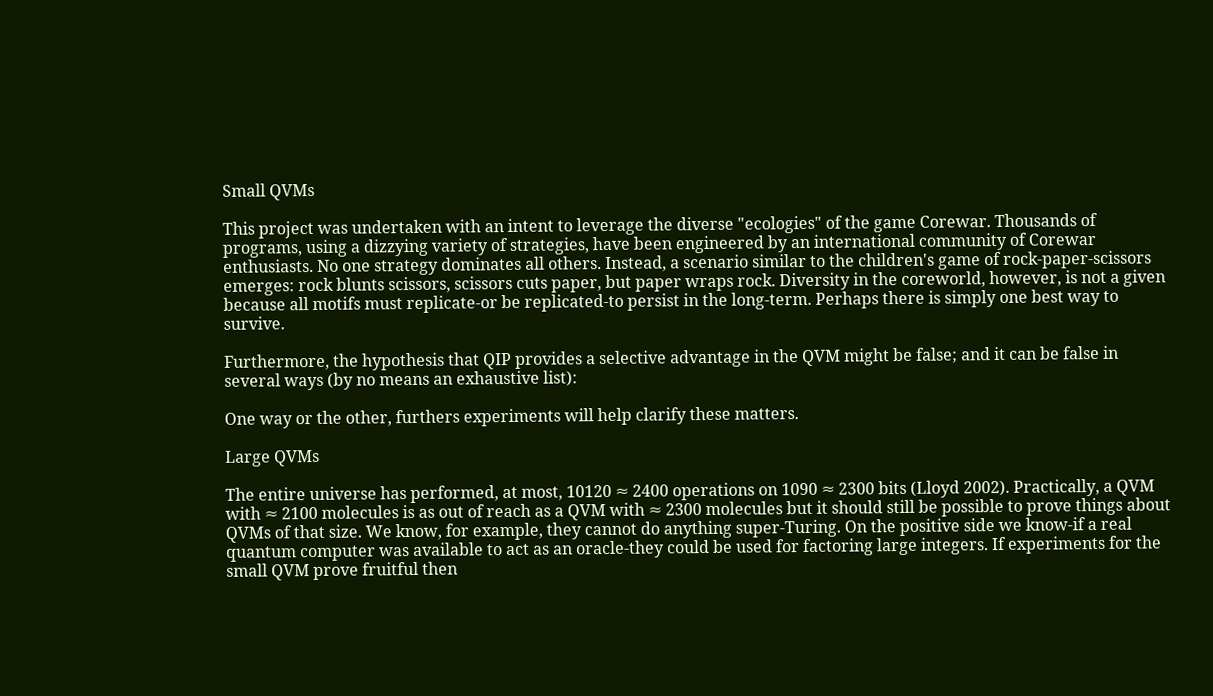Small QVMs

This project was undertaken with an intent to leverage the diverse "ecologies" of the game Corewar. Thousands of programs, using a dizzying variety of strategies, have been engineered by an international community of Corewar enthusiasts. No one strategy dominates all others. Instead, a scenario similar to the children's game of rock-paper-scissors emerges: rock blunts scissors, scissors cuts paper, but paper wraps rock. Diversity in the coreworld, however, is not a given because all motifs must replicate-or be replicated-to persist in the long-term. Perhaps there is simply one best way to survive.

Furthermore, the hypothesis that QIP provides a selective advantage in the QVM might be false; and it can be false in several ways (by no means an exhaustive list):

One way or the other, furthers experiments will help clarify these matters.

Large QVMs

The entire universe has performed, at most, 10120 ≈ 2400 operations on 1090 ≈ 2300 bits (Lloyd 2002). Practically, a QVM with ≈ 2100 molecules is as out of reach as a QVM with ≈ 2300 molecules but it should still be possible to prove things about QVMs of that size. We know, for example, they cannot do anything super-Turing. On the positive side we know-if a real quantum computer was available to act as an oracle-they could be used for factoring large integers. If experiments for the small QVM prove fruitful then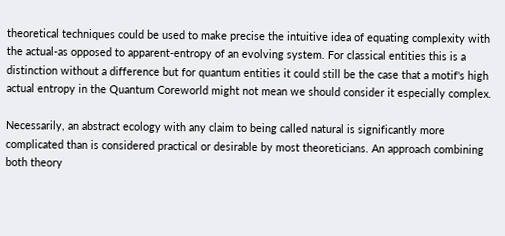theoretical techniques could be used to make precise the intuitive idea of equating complexity with the actual-as opposed to apparent-entropy of an evolving system. For classical entities this is a distinction without a difference but for quantum entities it could still be the case that a motif's high actual entropy in the Quantum Coreworld might not mean we should consider it especially complex.

Necessarily, an abstract ecology with any claim to being called natural is significantly more complicated than is considered practical or desirable by most theoreticians. An approach combining both theory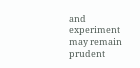and experiment may remain prudent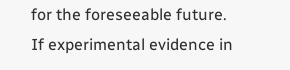for the foreseeable future. If experimental evidence in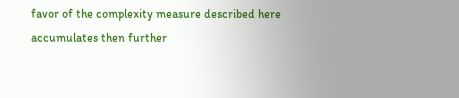favor of the complexity measure described here accumulates then further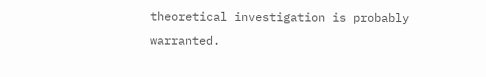theoretical investigation is probably warranted.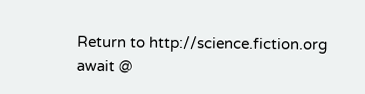Return to http://science.fiction.org
await @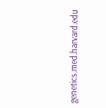genetics.med.harvard.edu